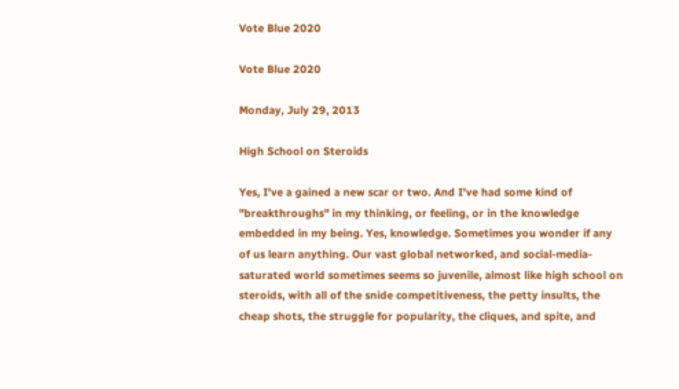Vote Blue 2020

Vote Blue 2020

Monday, July 29, 2013

High School on Steroids

Yes, I've a gained a new scar or two. And I've had some kind of "breakthroughs" in my thinking, or feeling, or in the knowledge embedded in my being. Yes, knowledge. Sometimes you wonder if any of us learn anything. Our vast global networked, and social-media-saturated world sometimes seems so juvenile, almost like high school on steroids, with all of the snide competitiveness, the petty insults, the cheap shots, the struggle for popularity, the cliques, and spite, and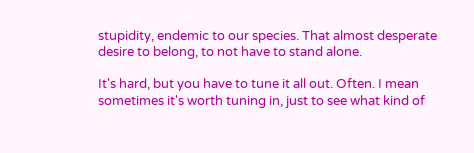stupidity, endemic to our species. That almost desperate desire to belong, to not have to stand alone.

It's hard, but you have to tune it all out. Often. I mean sometimes it's worth tuning in, just to see what kind of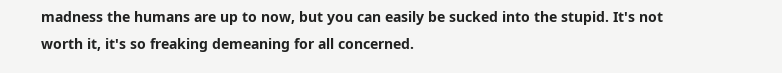madness the humans are up to now, but you can easily be sucked into the stupid. It's not worth it, it's so freaking demeaning for all concerned.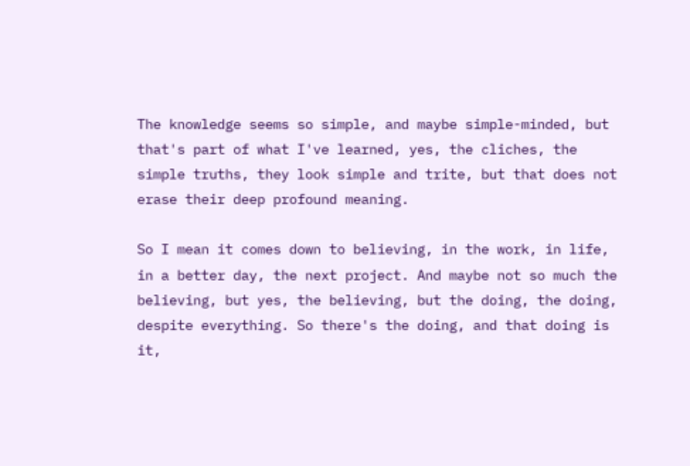The knowledge seems so simple, and maybe simple-minded, but that's part of what I've learned, yes, the cliches, the simple truths, they look simple and trite, but that does not erase their deep profound meaning.

So I mean it comes down to believing, in the work, in life, in a better day, the next project. And maybe not so much the believing, but yes, the believing, but the doing, the doing, despite everything. So there's the doing, and that doing is it,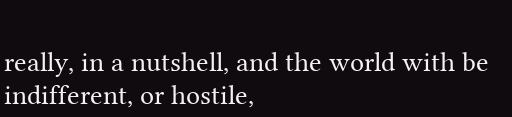really, in a nutshell, and the world with be indifferent, or hostile,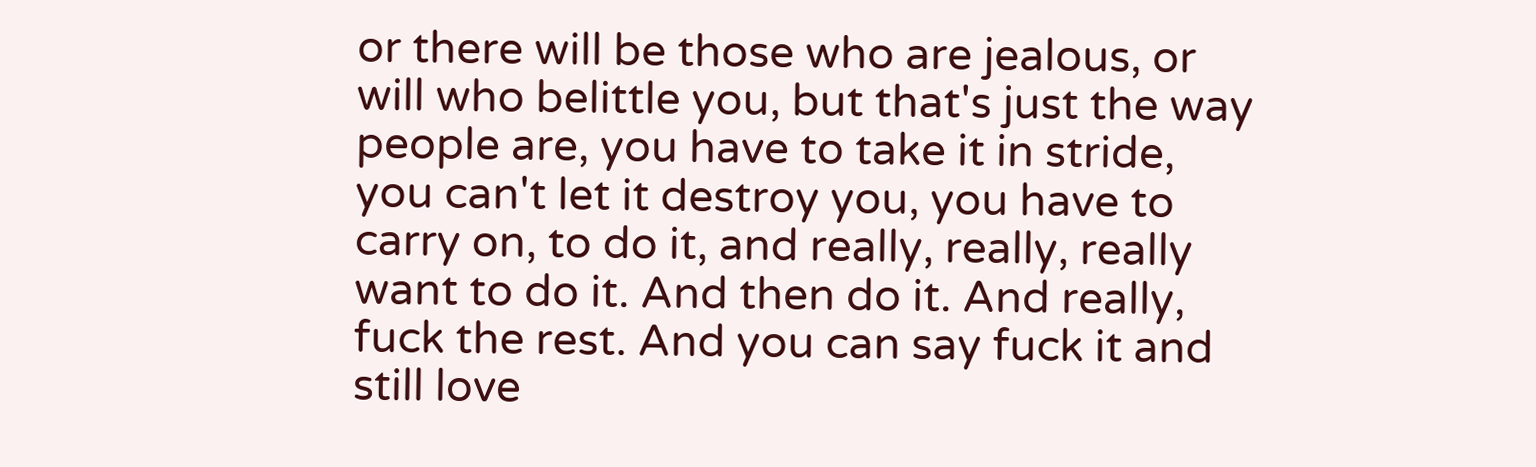or there will be those who are jealous, or will who belittle you, but that's just the way people are, you have to take it in stride, you can't let it destroy you, you have to carry on, to do it, and really, really, really want to do it. And then do it. And really, fuck the rest. And you can say fuck it and still love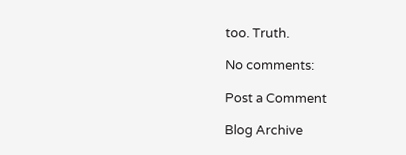too. Truth.

No comments:

Post a Comment

Blog Archive